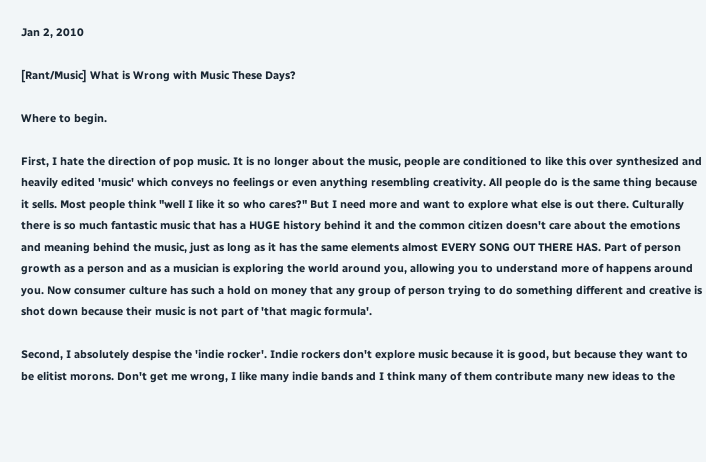Jan 2, 2010

[Rant/Music] What is Wrong with Music These Days?

Where to begin.

First, I hate the direction of pop music. It is no longer about the music, people are conditioned to like this over synthesized and heavily edited 'music' which conveys no feelings or even anything resembling creativity. All people do is the same thing because it sells. Most people think "well I like it so who cares?" But I need more and want to explore what else is out there. Culturally there is so much fantastic music that has a HUGE history behind it and the common citizen doesn't care about the emotions and meaning behind the music, just as long as it has the same elements almost EVERY SONG OUT THERE HAS. Part of person growth as a person and as a musician is exploring the world around you, allowing you to understand more of happens around you. Now consumer culture has such a hold on money that any group of person trying to do something different and creative is shot down because their music is not part of 'that magic formula'.

Second, I absolutely despise the 'indie rocker'. Indie rockers don't explore music because it is good, but because they want to be elitist morons. Don't get me wrong, I like many indie bands and I think many of them contribute many new ideas to the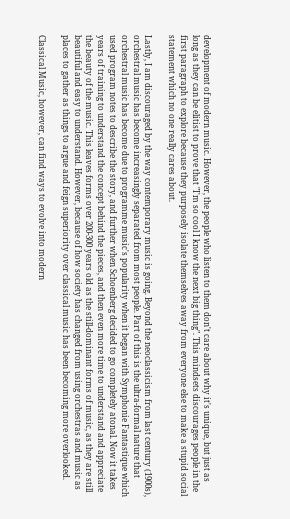development of modern music. However, the people who listen to them don't care about why it's unique, but just as long as they can be elitist to prove that "I'm so cool I know the next big thing". This mindsets discourages people in the first paragraph to explore because they purposely isolate themselves away from everyone else to make a stupid social statement which no one really cares about.

Lastly, I am discouraged by the way contemporary music is going. Beyond the neoclassicism from last century (1900s), orchestral music has become increasingly separated from most people. Part of this is the ultra-formal nature that orchestral music has become due to programme music's popularity when it began with Symphonie Fantastique which used program notes to describe the story, and further when Schoenberg decided to go completely atonal. Now it takes years of training to understand the concept behind the pieces, and then even more time to understand and appreciate the beauty of the music. This leaves forms over 200-300 years old as the still-dominant forms of music, as they are still beautiful and easy to understand. However, because of how society has changed from using orchestras and music as places to gather as things to argue and feign superiority over classical music has been becoming more overlooked.

Classical Music, however, can find ways to evolve into modern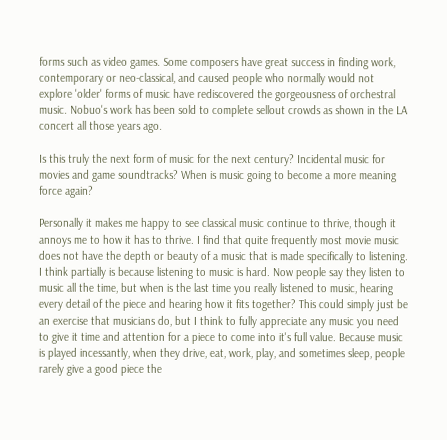forms such as video games. Some composers have great success in finding work, contemporary or neo-classical, and caused people who normally would not explore 'older' forms of music have rediscovered the gorgeousness of orchestral music. Nobuo's work has been sold to complete sellout crowds as shown in the LA concert all those years ago.

Is this truly the next form of music for the next century? Incidental music for movies and game soundtracks? When is music going to become a more meaning force again?

Personally it makes me happy to see classical music continue to thrive, though it annoys me to how it has to thrive. I find that quite frequently most movie music does not have the depth or beauty of a music that is made specifically to listening. I think partially is because listening to music is hard. Now people say they listen to music all the time, but when is the last time you really listened to music, hearing every detail of the piece and hearing how it fits together? This could simply just be an exercise that musicians do, but I think to fully appreciate any music you need to give it time and attention for a piece to come into it's full value. Because music is played incessantly, when they drive, eat, work, play, and sometimes sleep, people rarely give a good piece the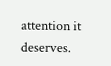attention it deserves.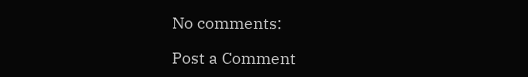No comments:

Post a Comment